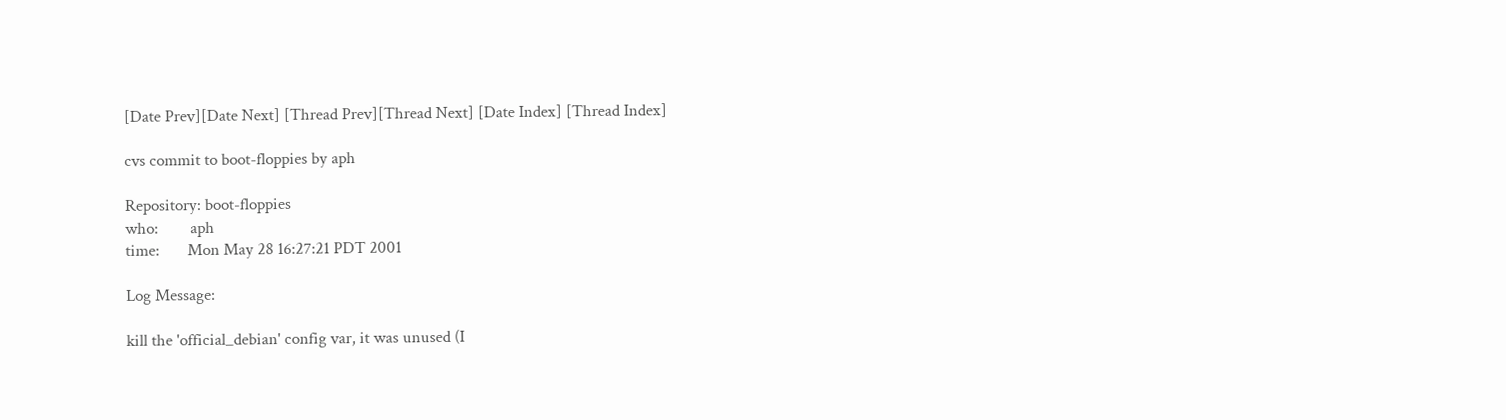[Date Prev][Date Next] [Thread Prev][Thread Next] [Date Index] [Thread Index]

cvs commit to boot-floppies by aph

Repository: boot-floppies
who:        aph
time:       Mon May 28 16:27:21 PDT 2001

Log Message:

kill the 'official_debian' config var, it was unused (I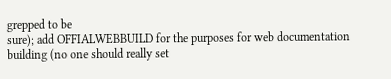grepped to be
sure); add OFFIALWEBBUILD for the purposes for web documentation
building (no one should really set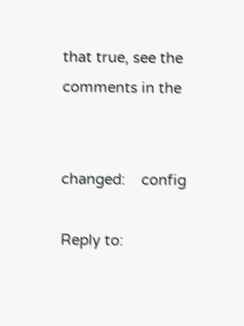that true, see the comments in the


changed:    config

Reply to: